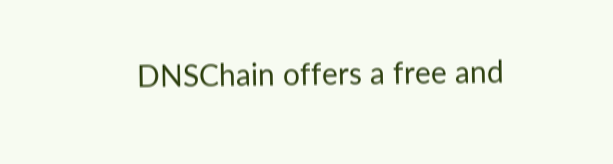DNSChain offers a free and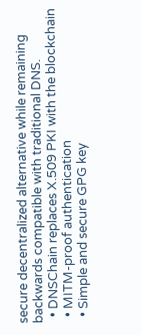secure decentralized alternative while remaining backwards compatible with traditional DNS.
  • DNSChain replaces X.509 PKI with the blockchain
  • MITM-proof authentication
  • Simple and secure GPG key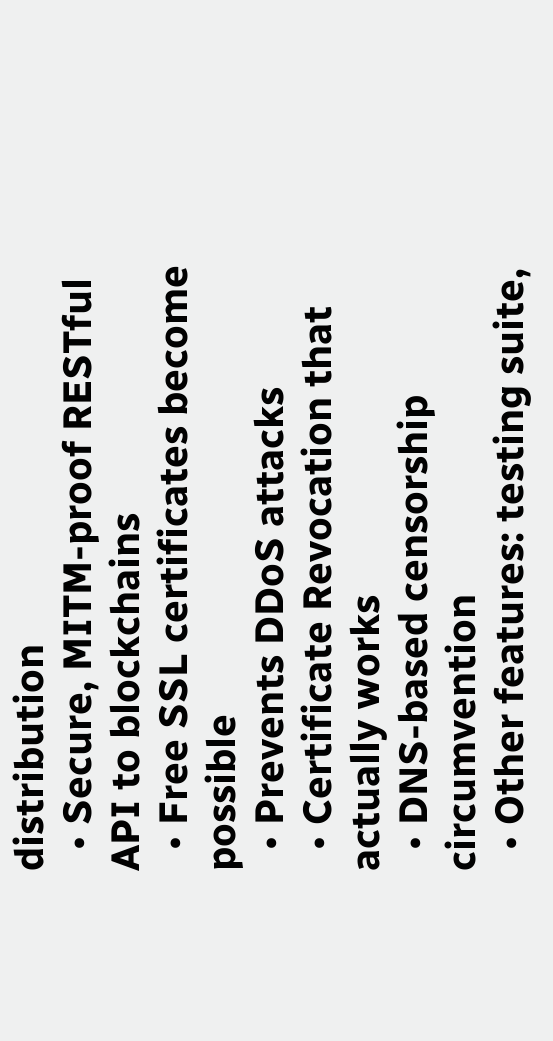distribution
  • Secure, MITM-proof RESTful API to blockchains
  • Free SSL certificates become possible
  • Prevents DDoS attacks
  • Certificate Revocation that actually works
  • DNS-based censorship circumvention
  • Other features: testing suite,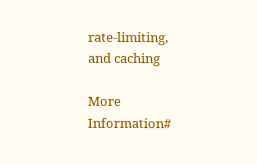rate-limiting, and caching

More Information#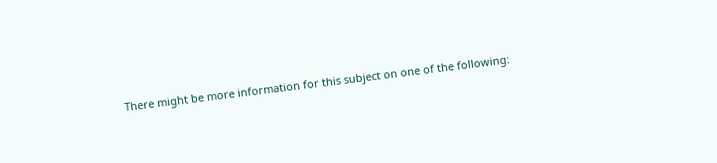There might be more information for this subject on one of the following: